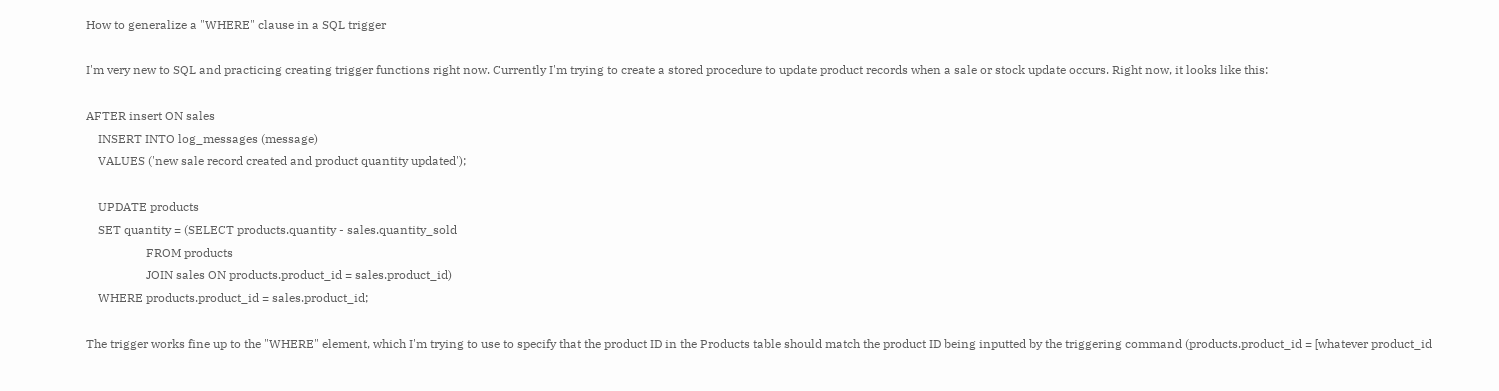How to generalize a "WHERE" clause in a SQL trigger

I'm very new to SQL and practicing creating trigger functions right now. Currently I'm trying to create a stored procedure to update product records when a sale or stock update occurs. Right now, it looks like this:

AFTER insert ON sales
    INSERT INTO log_messages (message)
    VALUES ('new sale record created and product quantity updated');

    UPDATE products
    SET quantity = (SELECT products.quantity - sales.quantity_sold
                    FROM products
                    JOIN sales ON products.product_id = sales.product_id)
    WHERE products.product_id = sales.product_id;

The trigger works fine up to the "WHERE" element, which I'm trying to use to specify that the product ID in the Products table should match the product ID being inputted by the triggering command (products.product_id = [whatever product_id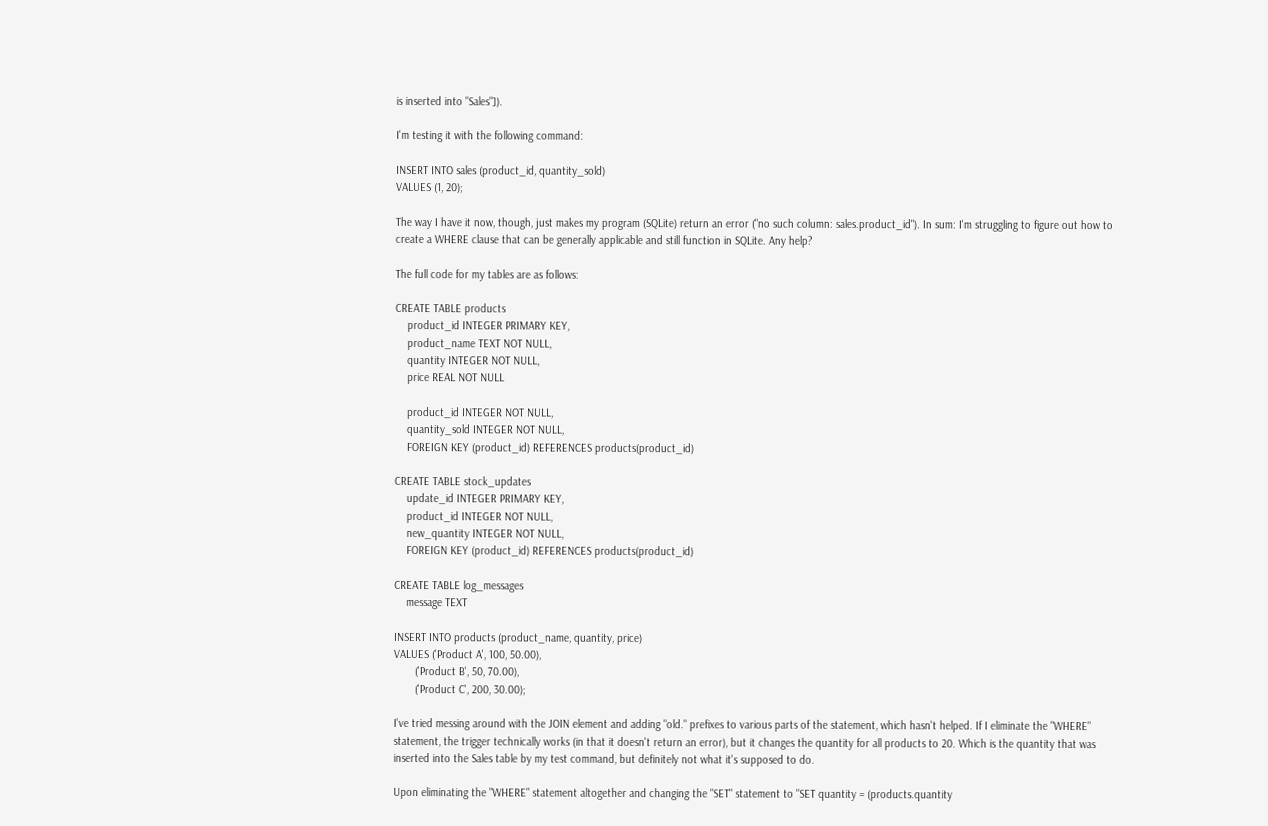is inserted into "Sales"]).

I'm testing it with the following command:

INSERT INTO sales (product_id, quantity_sold)
VALUES (1, 20);

The way I have it now, though, just makes my program (SQLite) return an error ("no such column: sales.product_id"). In sum: I'm struggling to figure out how to create a WHERE clause that can be generally applicable and still function in SQLite. Any help?

The full code for my tables are as follows:

CREATE TABLE products
    product_id INTEGER PRIMARY KEY,
    product_name TEXT NOT NULL,
    quantity INTEGER NOT NULL,
    price REAL NOT NULL

    product_id INTEGER NOT NULL,
    quantity_sold INTEGER NOT NULL,
    FOREIGN KEY (product_id) REFERENCES products(product_id)

CREATE TABLE stock_updates
    update_id INTEGER PRIMARY KEY,
    product_id INTEGER NOT NULL,
    new_quantity INTEGER NOT NULL,
    FOREIGN KEY (product_id) REFERENCES products(product_id)

CREATE TABLE log_messages
    message TEXT

INSERT INTO products (product_name, quantity, price)
VALUES ('Product A', 100, 50.00),
       ('Product B', 50, 70.00),
       ('Product C', 200, 30.00);

I've tried messing around with the JOIN element and adding "old." prefixes to various parts of the statement, which hasn't helped. If I eliminate the "WHERE" statement, the trigger technically works (in that it doesn't return an error), but it changes the quantity for all products to 20. Which is the quantity that was inserted into the Sales table by my test command, but definitely not what it's supposed to do.

Upon eliminating the "WHERE" statement altogether and changing the "SET" statement to "SET quantity = (products.quantity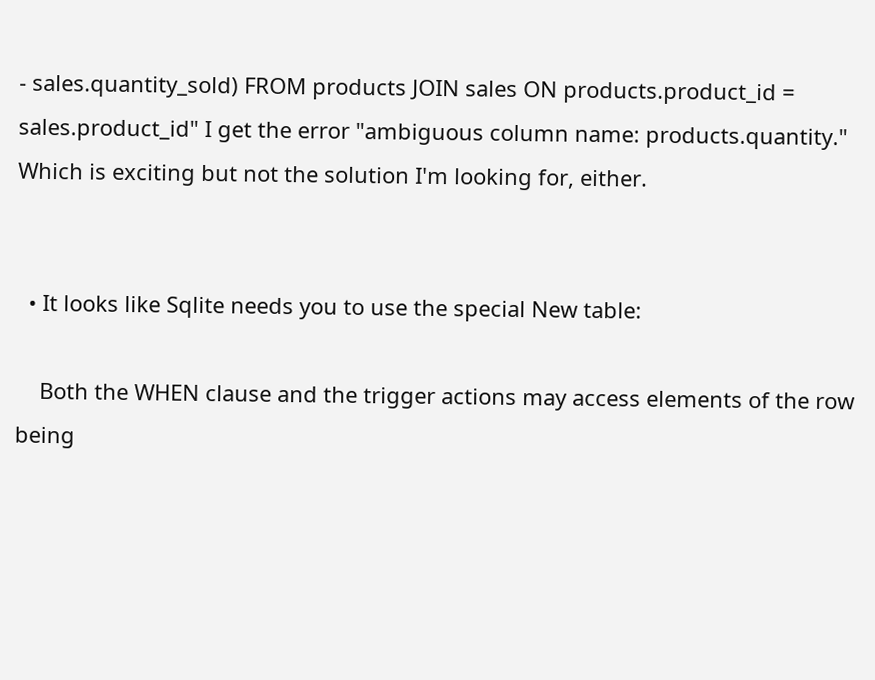- sales.quantity_sold) FROM products JOIN sales ON products.product_id = sales.product_id" I get the error "ambiguous column name: products.quantity." Which is exciting but not the solution I'm looking for, either.


  • It looks like Sqlite needs you to use the special New table:

    Both the WHEN clause and the trigger actions may access elements of the row being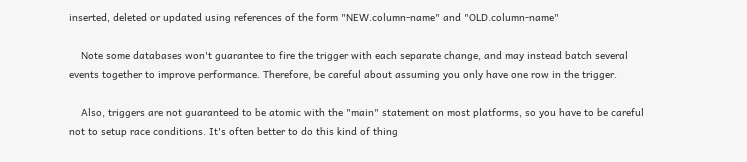inserted, deleted or updated using references of the form "NEW.column-name" and "OLD.column-name"

    Note some databases won't guarantee to fire the trigger with each separate change, and may instead batch several events together to improve performance. Therefore, be careful about assuming you only have one row in the trigger.

    Also, triggers are not guaranteed to be atomic with the "main" statement on most platforms, so you have to be careful not to setup race conditions. It's often better to do this kind of thing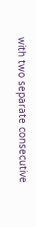with two separate consecutive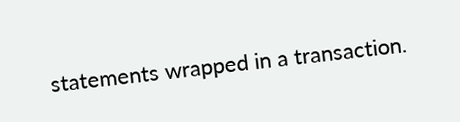statements wrapped in a transaction.